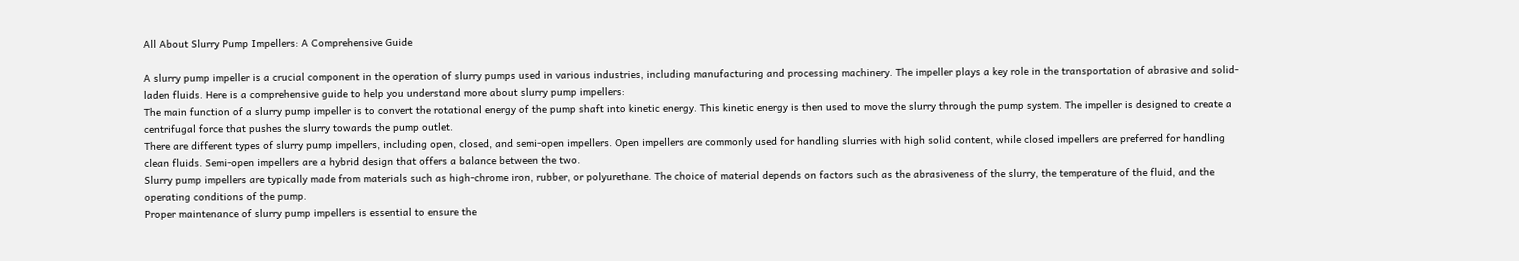All About Slurry Pump Impellers: A Comprehensive Guide

A slurry pump impeller is a crucial component in the operation of slurry pumps used in various industries, including manufacturing and processing machinery. The impeller plays a key role in the transportation of abrasive and solid-laden fluids. Here is a comprehensive guide to help you understand more about slurry pump impellers:
The main function of a slurry pump impeller is to convert the rotational energy of the pump shaft into kinetic energy. This kinetic energy is then used to move the slurry through the pump system. The impeller is designed to create a centrifugal force that pushes the slurry towards the pump outlet.
There are different types of slurry pump impellers, including open, closed, and semi-open impellers. Open impellers are commonly used for handling slurries with high solid content, while closed impellers are preferred for handling clean fluids. Semi-open impellers are a hybrid design that offers a balance between the two.
Slurry pump impellers are typically made from materials such as high-chrome iron, rubber, or polyurethane. The choice of material depends on factors such as the abrasiveness of the slurry, the temperature of the fluid, and the operating conditions of the pump.
Proper maintenance of slurry pump impellers is essential to ensure the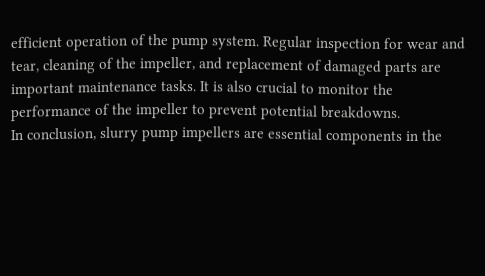efficient operation of the pump system. Regular inspection for wear and tear, cleaning of the impeller, and replacement of damaged parts are important maintenance tasks. It is also crucial to monitor the performance of the impeller to prevent potential breakdowns.
In conclusion, slurry pump impellers are essential components in the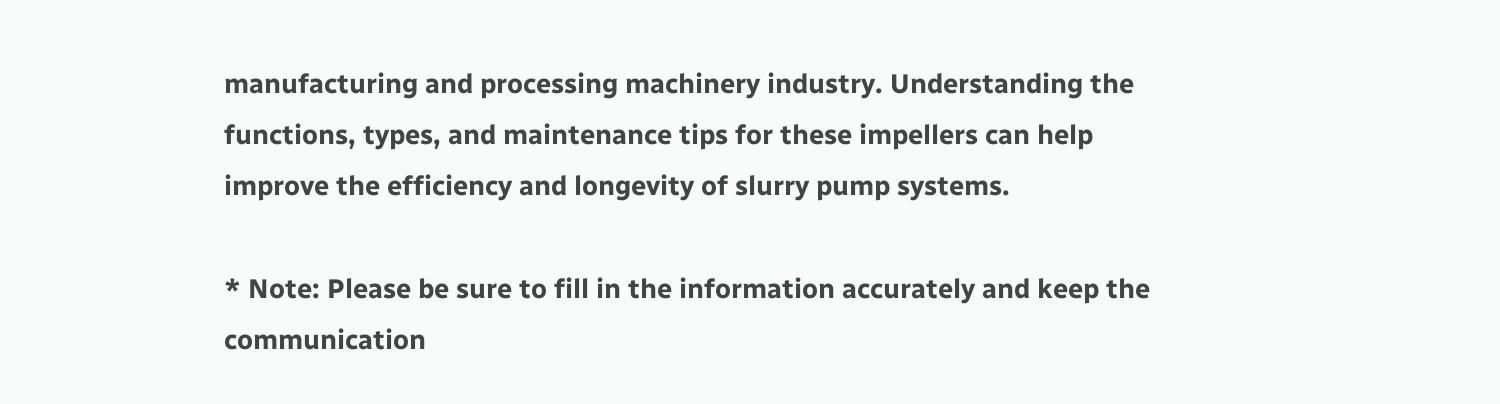manufacturing and processing machinery industry. Understanding the functions, types, and maintenance tips for these impellers can help improve the efficiency and longevity of slurry pump systems.

* Note: Please be sure to fill in the information accurately and keep the communication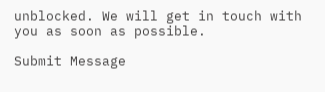unblocked. We will get in touch with you as soon as possible.

Submit Message